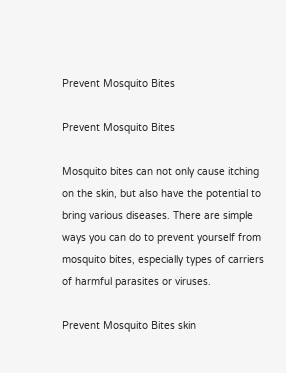Prevent Mosquito Bites

Prevent Mosquito Bites

Mosquito bites can not only cause itching on the skin, but also have the potential to bring various diseases. There are simple ways you can do to prevent yourself from mosquito bites, especially types of carriers of harmful parasites or viruses.

Prevent Mosquito Bites skin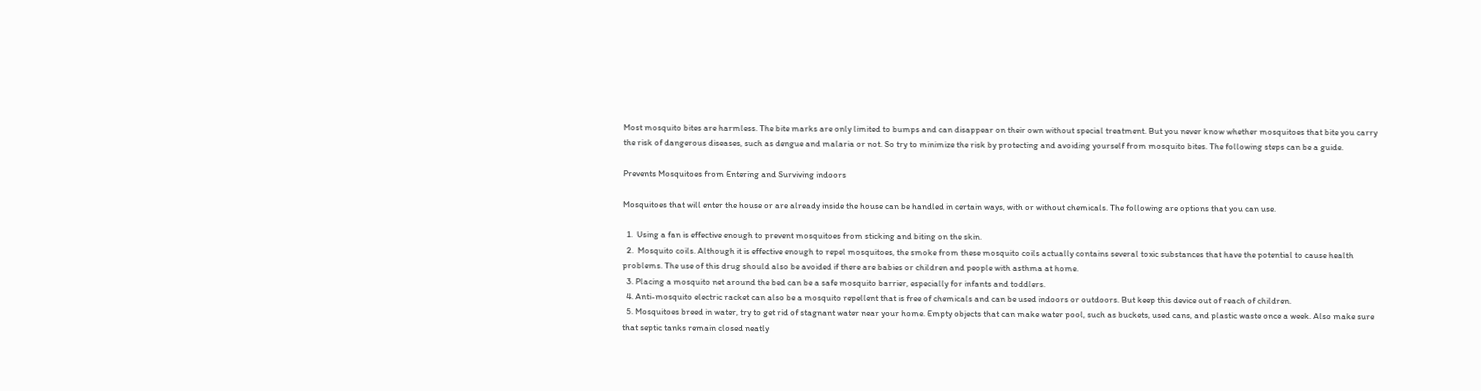Most mosquito bites are harmless. The bite marks are only limited to bumps and can disappear on their own without special treatment. But you never know whether mosquitoes that bite you carry the risk of dangerous diseases, such as dengue and malaria or not. So try to minimize the risk by protecting and avoiding yourself from mosquito bites. The following steps can be a guide.

Prevents Mosquitoes from Entering and Surviving indoors

Mosquitoes that will enter the house or are already inside the house can be handled in certain ways, with or without chemicals. The following are options that you can use.

  1.  Using a fan is effective enough to prevent mosquitoes from sticking and biting on the skin.
  2.  Mosquito coils. Although it is effective enough to repel mosquitoes, the smoke from these mosquito coils actually contains several toxic substances that have the potential to cause health problems. The use of this drug should also be avoided if there are babies or children and people with asthma at home.
  3. Placing a mosquito net around the bed can be a safe mosquito barrier, especially for infants and toddlers.
  4. Anti-mosquito electric racket can also be a mosquito repellent that is free of chemicals and can be used indoors or outdoors. But keep this device out of reach of children.
  5. Mosquitoes breed in water, try to get rid of stagnant water near your home. Empty objects that can make water pool, such as buckets, used cans, and plastic waste once a week. Also make sure that septic tanks remain closed neatly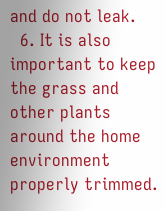and do not leak.
  6. It is also important to keep the grass and other plants around the home environment properly trimmed.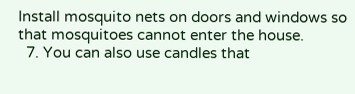Install mosquito nets on doors and windows so that mosquitoes cannot enter the house.
  7. You can also use candles that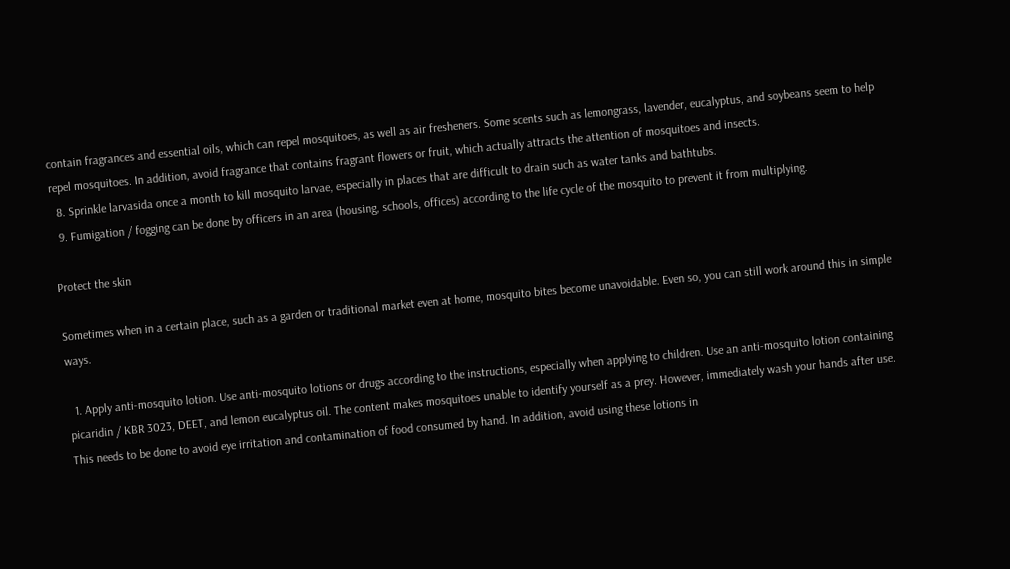contain fragrances and essential oils, which can repel mosquitoes, as well as air fresheners. Some scents such as lemongrass, lavender, eucalyptus, and soybeans seem to help repel mosquitoes. In addition, avoid fragrance that contains fragrant flowers or fruit, which actually attracts the attention of mosquitoes and insects.
  8. Sprinkle larvasida once a month to kill mosquito larvae, especially in places that are difficult to drain such as water tanks and bathtubs.
  9. Fumigation / fogging can be done by officers in an area (housing, schools, offices) according to the life cycle of the mosquito to prevent it from multiplying.

Protect the skin

Sometimes when in a certain place, such as a garden or traditional market even at home, mosquito bites become unavoidable. Even so, you can still work around this in simple ways.

  1. Apply anti-mosquito lotion. Use anti-mosquito lotions or drugs according to the instructions, especially when applying to children. Use an anti-mosquito lotion containing picaridin / KBR 3023, DEET, and lemon eucalyptus oil. The content makes mosquitoes unable to identify yourself as a prey. However, immediately wash your hands after use. This needs to be done to avoid eye irritation and contamination of food consumed by hand. In addition, avoid using these lotions in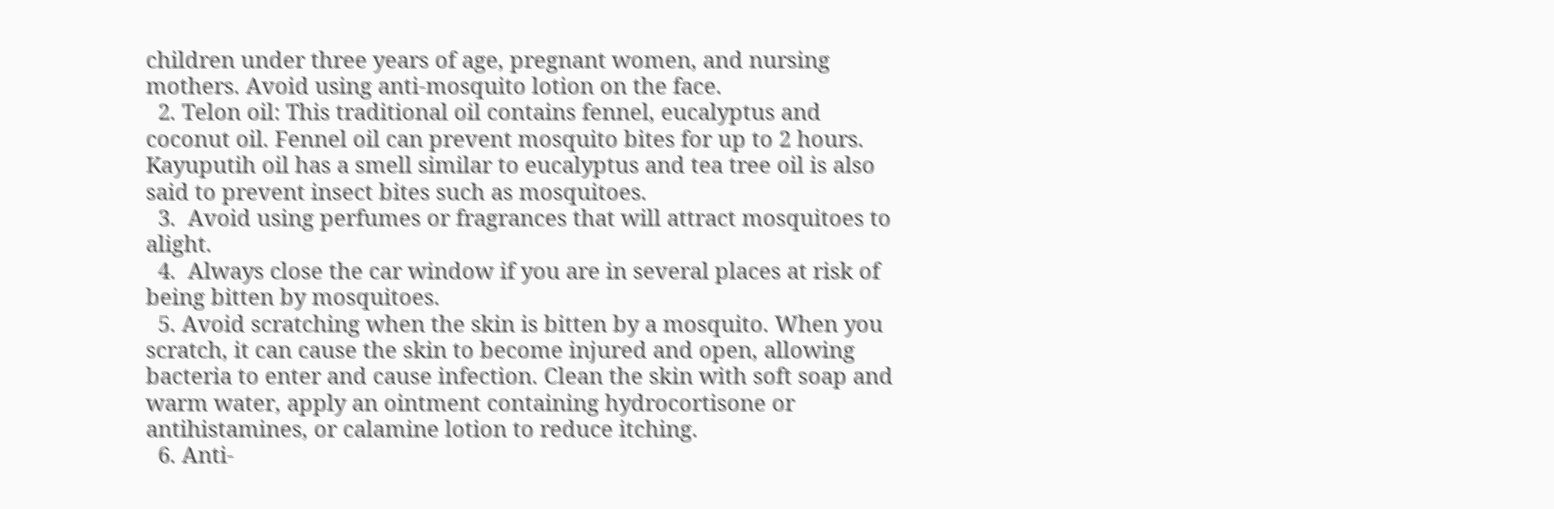children under three years of age, pregnant women, and nursing mothers. Avoid using anti-mosquito lotion on the face.
  2. Telon oil: This traditional oil contains fennel, eucalyptus and coconut oil. Fennel oil can prevent mosquito bites for up to 2 hours. Kayuputih oil has a smell similar to eucalyptus and tea tree oil is also said to prevent insect bites such as mosquitoes.
  3.  Avoid using perfumes or fragrances that will attract mosquitoes to alight.
  4.  Always close the car window if you are in several places at risk of being bitten by mosquitoes.
  5. Avoid scratching when the skin is bitten by a mosquito. When you scratch, it can cause the skin to become injured and open, allowing bacteria to enter and cause infection. Clean the skin with soft soap and warm water, apply an ointment containing hydrocortisone or antihistamines, or calamine lotion to reduce itching.
  6. Anti-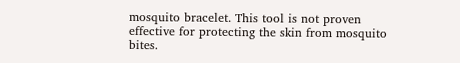mosquito bracelet. This tool is not proven effective for protecting the skin from mosquito bites.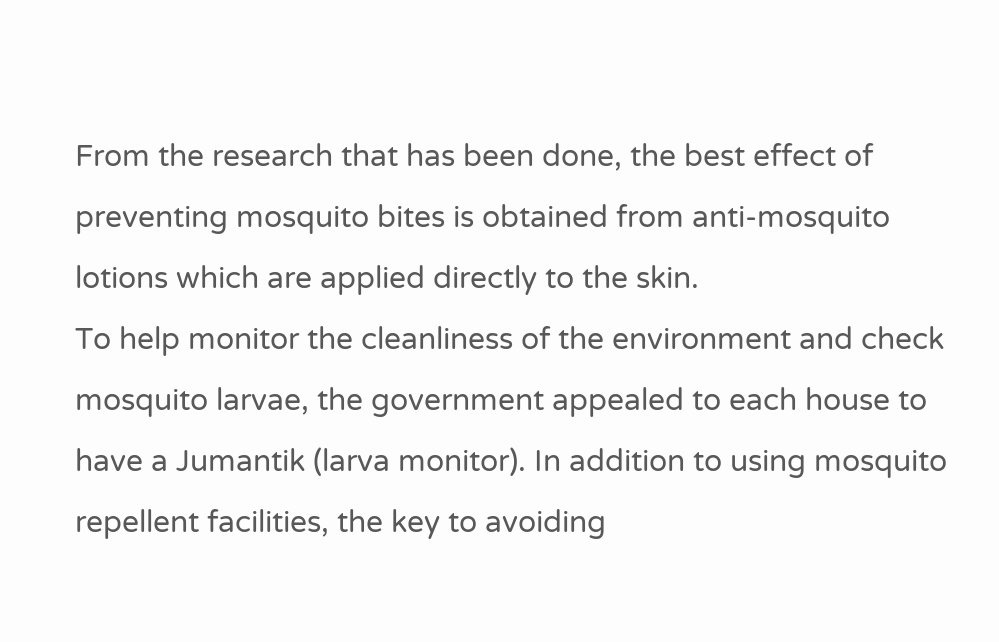From the research that has been done, the best effect of preventing mosquito bites is obtained from anti-mosquito lotions which are applied directly to the skin.
To help monitor the cleanliness of the environment and check mosquito larvae, the government appealed to each house to have a Jumantik (larva monitor). In addition to using mosquito repellent facilities, the key to avoiding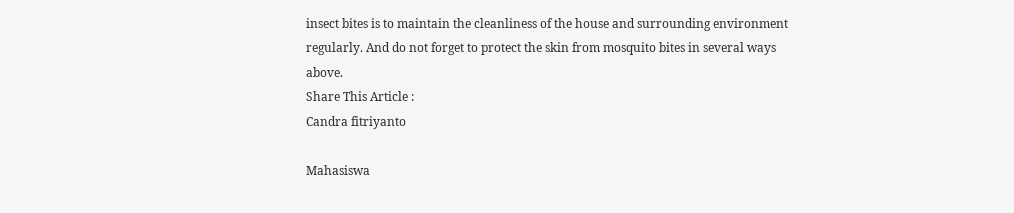insect bites is to maintain the cleanliness of the house and surrounding environment regularly. And do not forget to protect the skin from mosquito bites in several ways above.
Share This Article :
Candra fitriyanto

Mahasiswa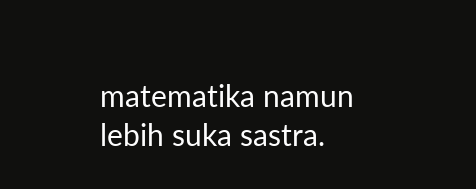matematika namun lebih suka sastra.